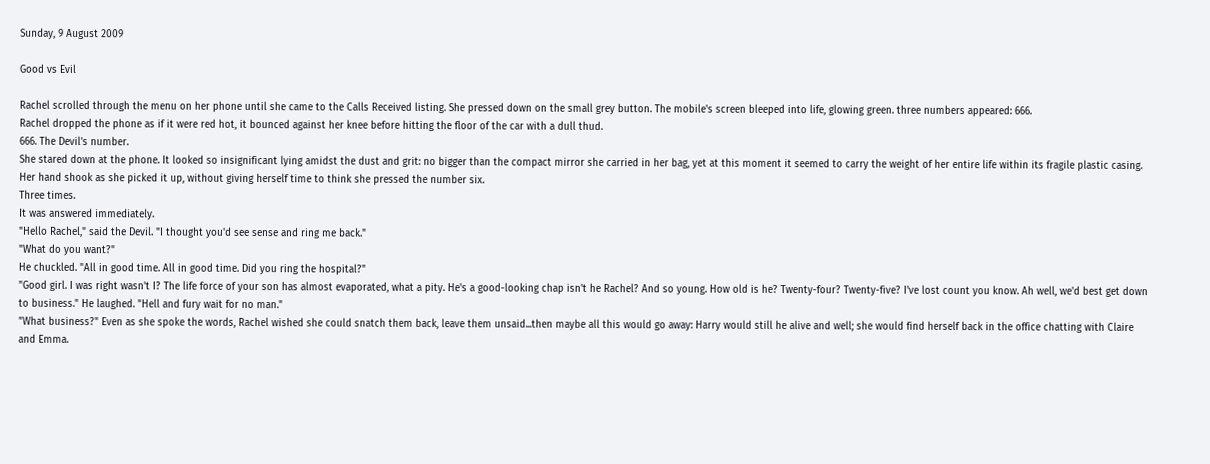Sunday, 9 August 2009

Good vs Evil

Rachel scrolled through the menu on her phone until she came to the Calls Received listing. She pressed down on the small grey button. The mobile's screen bleeped into life, glowing green. three numbers appeared: 666.
Rachel dropped the phone as if it were red hot, it bounced against her knee before hitting the floor of the car with a dull thud.
666. The Devil's number.
She stared down at the phone. It looked so insignificant lying amidst the dust and grit: no bigger than the compact mirror she carried in her bag, yet at this moment it seemed to carry the weight of her entire life within its fragile plastic casing.
Her hand shook as she picked it up, without giving herself time to think she pressed the number six.
Three times.
It was answered immediately.
"Hello Rachel," said the Devil. "I thought you'd see sense and ring me back."
"What do you want?"
He chuckled. "All in good time. All in good time. Did you ring the hospital?"
"Good girl. I was right wasn't I? The life force of your son has almost evaporated, what a pity. He's a good-looking chap isn't he Rachel? And so young. How old is he? Twenty-four? Twenty-five? I've lost count you know. Ah well, we'd best get down to business." He laughed. "Hell and fury wait for no man."
"What business?" Even as she spoke the words, Rachel wished she could snatch them back, leave them unsaid...then maybe all this would go away: Harry would still he alive and well; she would find herself back in the office chatting with Claire and Emma.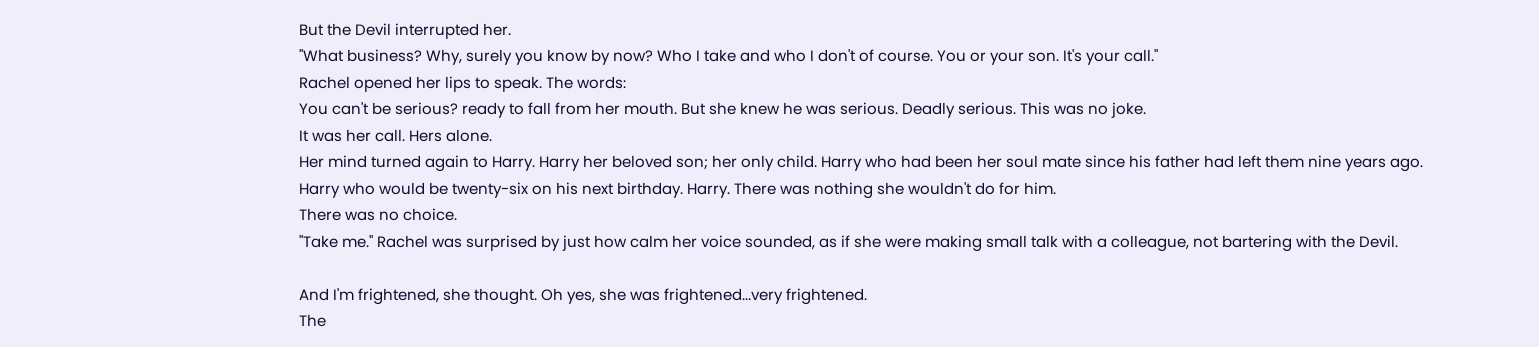But the Devil interrupted her.
"What business? Why, surely you know by now? Who I take and who I don't of course. You or your son. It's your call."
Rachel opened her lips to speak. The words:
You can't be serious? ready to fall from her mouth. But she knew he was serious. Deadly serious. This was no joke.
It was her call. Hers alone.
Her mind turned again to Harry. Harry her beloved son; her only child. Harry who had been her soul mate since his father had left them nine years ago. Harry who would be twenty-six on his next birthday. Harry. There was nothing she wouldn't do for him.
There was no choice.
"Take me." Rachel was surprised by just how calm her voice sounded, as if she were making small talk with a colleague, not bartering with the Devil.

And I'm frightened, she thought. Oh yes, she was frightened...very frightened.
The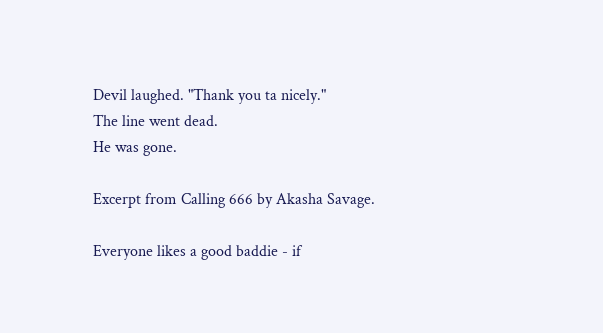Devil laughed. "Thank you ta nicely."
The line went dead.
He was gone.

Excerpt from Calling 666 by Akasha Savage.

Everyone likes a good baddie - if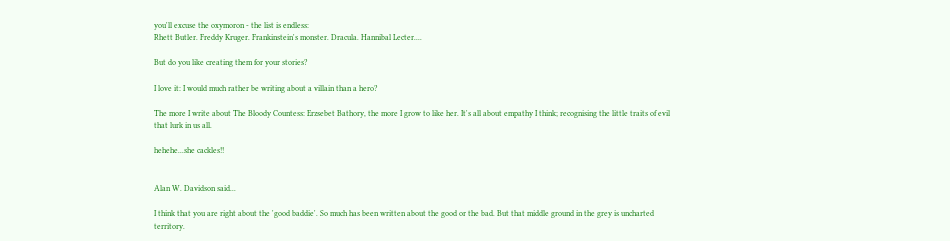you'll excuse the oxymoron - the list is endless:
Rhett Butler. Freddy Kruger. Frankinstein's monster. Dracula. Hannibal Lecter....

But do you like creating them for your stories?

I love it: I would much rather be writing about a villain than a hero?

The more I write about The Bloody Countess: Erzsebet Bathory, the more I grow to like her. It's all about empathy I think; recognising the little traits of evil that lurk in us all.

hehehe...she cackles!!


Alan W. Davidson said...

I think that you are right about the 'good baddie'. So much has been written about the good or the bad. But that middle ground in the grey is uncharted territory.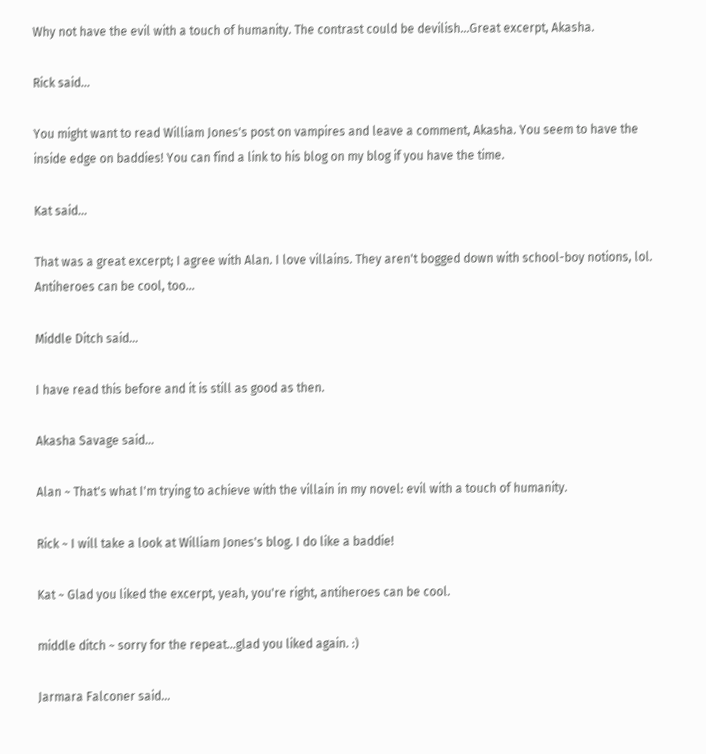Why not have the evil with a touch of humanity. The contrast could be devilish...Great excerpt, Akasha.

Rick said...

You might want to read William Jones's post on vampires and leave a comment, Akasha. You seem to have the inside edge on baddies! You can find a link to his blog on my blog if you have the time.

Kat said...

That was a great excerpt; I agree with Alan. I love villains. They aren't bogged down with school-boy notions, lol. Antiheroes can be cool, too...

Middle Ditch said...

I have read this before and it is still as good as then.

Akasha Savage said...

Alan ~ That's what I'm trying to achieve with the villain in my novel: evil with a touch of humanity.

Rick ~ I will take a look at William Jones's blog. I do like a baddie!

Kat ~ Glad you liked the excerpt, yeah, you're right, antiheroes can be cool.

middle ditch ~ sorry for the repeat...glad you liked again. :)

Jarmara Falconer said...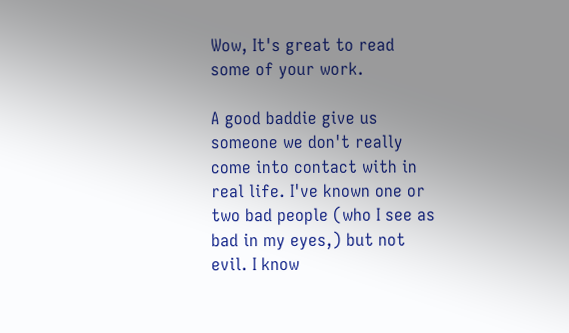Wow, It's great to read some of your work.

A good baddie give us someone we don't really come into contact with in real life. I've known one or two bad people (who I see as bad in my eyes,) but not evil. I know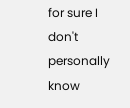for sure I don't personally know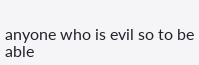anyone who is evil so to be able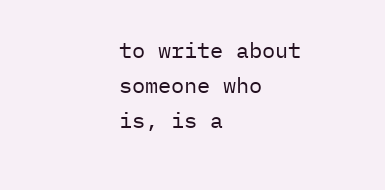to write about someone who is, is a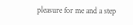pleasure for me and a step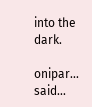into the dark.

onipar... said...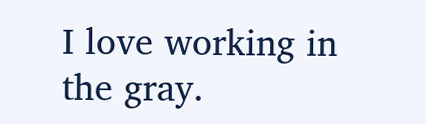I love working in the gray.